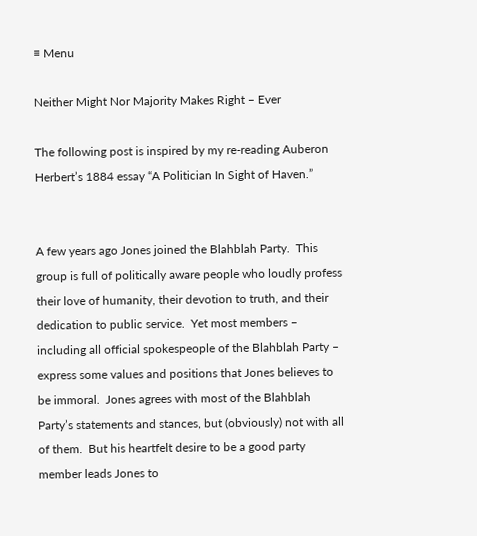≡ Menu

Neither Might Nor Majority Makes Right – Ever

The following post is inspired by my re-reading Auberon Herbert’s 1884 essay “A Politician In Sight of Haven.”


A few years ago Jones joined the Blahblah Party.  This group is full of politically aware people who loudly profess their love of humanity, their devotion to truth, and their dedication to public service.  Yet most members – including all official spokespeople of the Blahblah Party – express some values and positions that Jones believes to be immoral.  Jones agrees with most of the Blahblah Party’s statements and stances, but (obviously) not with all of them.  But his heartfelt desire to be a good party member leads Jones to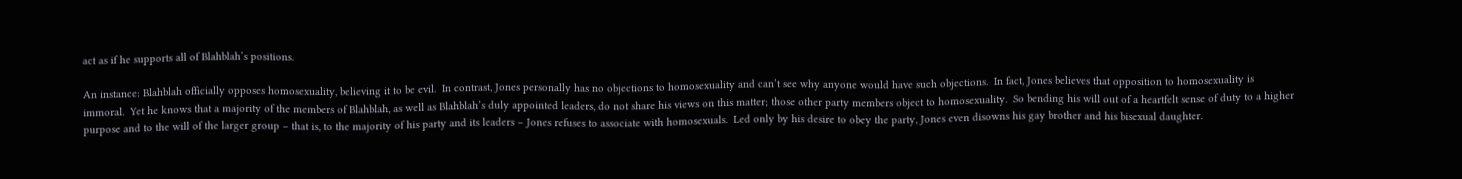act as if he supports all of Blahblah’s positions.

An instance: Blahblah officially opposes homosexuality, believing it to be evil.  In contrast, Jones personally has no objections to homosexuality and can’t see why anyone would have such objections.  In fact, Jones believes that opposition to homosexuality is immoral.  Yet he knows that a majority of the members of Blahblah, as well as Blahblah’s duly appointed leaders, do not share his views on this matter; those other party members object to homosexuality.  So bending his will out of a heartfelt sense of duty to a higher purpose and to the will of the larger group – that is, to the majority of his party and its leaders – Jones refuses to associate with homosexuals.  Led only by his desire to obey the party, Jones even disowns his gay brother and his bisexual daughter.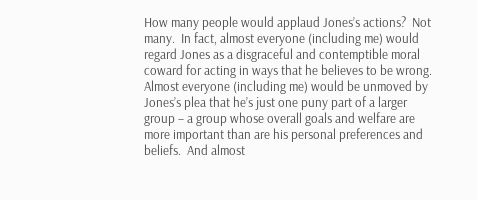How many people would applaud Jones’s actions?  Not many.  In fact, almost everyone (including me) would regard Jones as a disgraceful and contemptible moral coward for acting in ways that he believes to be wrong.  Almost everyone (including me) would be unmoved by Jones’s plea that he’s just one puny part of a larger group – a group whose overall goals and welfare are more important than are his personal preferences and beliefs.  And almost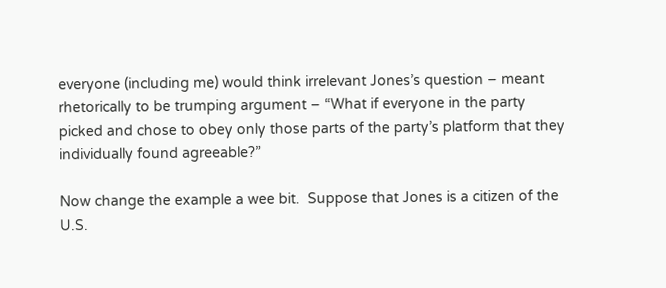everyone (including me) would think irrelevant Jones’s question – meant rhetorically to be trumping argument – “What if everyone in the party picked and chose to obey only those parts of the party’s platform that they individually found agreeable?”

Now change the example a wee bit.  Suppose that Jones is a citizen of the U.S.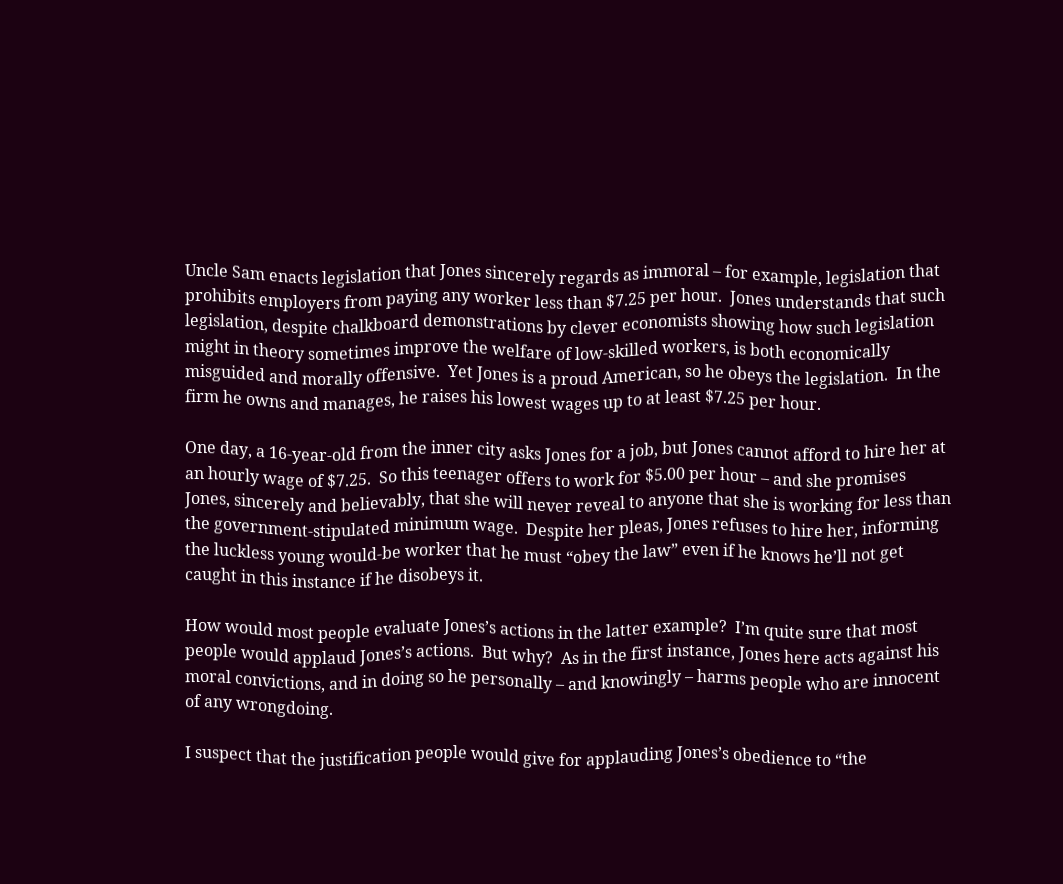Uncle Sam enacts legislation that Jones sincerely regards as immoral – for example, legislation that prohibits employers from paying any worker less than $7.25 per hour.  Jones understands that such legislation, despite chalkboard demonstrations by clever economists showing how such legislation might in theory sometimes improve the welfare of low-skilled workers, is both economically misguided and morally offensive.  Yet Jones is a proud American, so he obeys the legislation.  In the firm he owns and manages, he raises his lowest wages up to at least $7.25 per hour.

One day, a 16-year-old from the inner city asks Jones for a job, but Jones cannot afford to hire her at an hourly wage of $7.25.  So this teenager offers to work for $5.00 per hour – and she promises Jones, sincerely and believably, that she will never reveal to anyone that she is working for less than the government-stipulated minimum wage.  Despite her pleas, Jones refuses to hire her, informing the luckless young would-be worker that he must “obey the law” even if he knows he’ll not get caught in this instance if he disobeys it.

How would most people evaluate Jones’s actions in the latter example?  I’m quite sure that most people would applaud Jones’s actions.  But why?  As in the first instance, Jones here acts against his moral convictions, and in doing so he personally – and knowingly – harms people who are innocent of any wrongdoing.

I suspect that the justification people would give for applauding Jones’s obedience to “the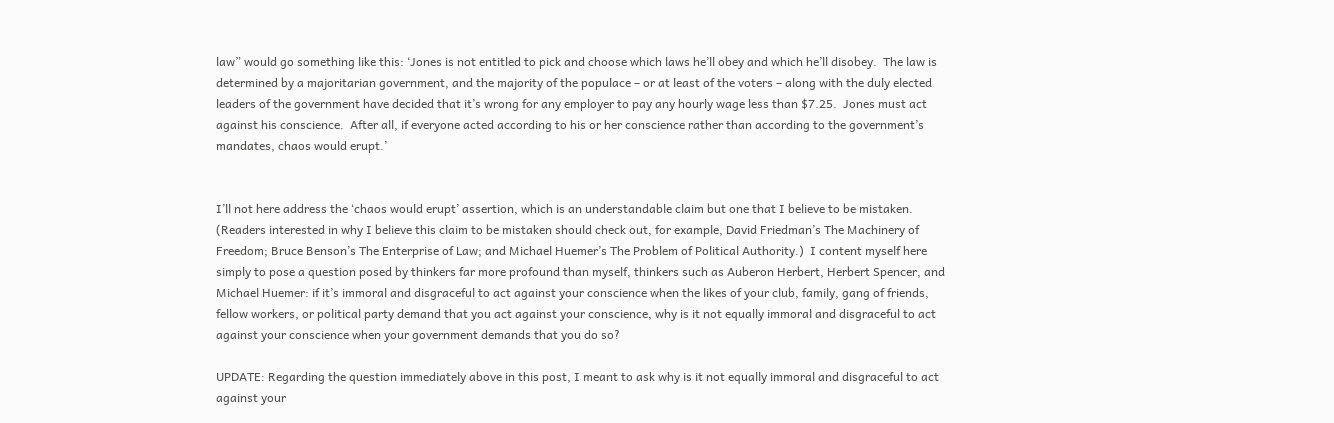law” would go something like this: ‘Jones is not entitled to pick and choose which laws he’ll obey and which he’ll disobey.  The law is determined by a majoritarian government, and the majority of the populace – or at least of the voters – along with the duly elected leaders of the government have decided that it’s wrong for any employer to pay any hourly wage less than $7.25.  Jones must act against his conscience.  After all, if everyone acted according to his or her conscience rather than according to the government’s mandates, chaos would erupt.’


I’ll not here address the ‘chaos would erupt’ assertion, which is an understandable claim but one that I believe to be mistaken.  (Readers interested in why I believe this claim to be mistaken should check out, for example, David Friedman’s The Machinery of Freedom; Bruce Benson’s The Enterprise of Law; and Michael Huemer’s The Problem of Political Authority.)  I content myself here simply to pose a question posed by thinkers far more profound than myself, thinkers such as Auberon Herbert, Herbert Spencer, and Michael Huemer: if it’s immoral and disgraceful to act against your conscience when the likes of your club, family, gang of friends, fellow workers, or political party demand that you act against your conscience, why is it not equally immoral and disgraceful to act against your conscience when your government demands that you do so?

UPDATE: Regarding the question immediately above in this post, I meant to ask why is it not equally immoral and disgraceful to act against your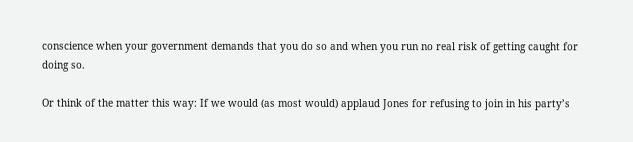conscience when your government demands that you do so and when you run no real risk of getting caught for doing so.

Or think of the matter this way: If we would (as most would) applaud Jones for refusing to join in his party’s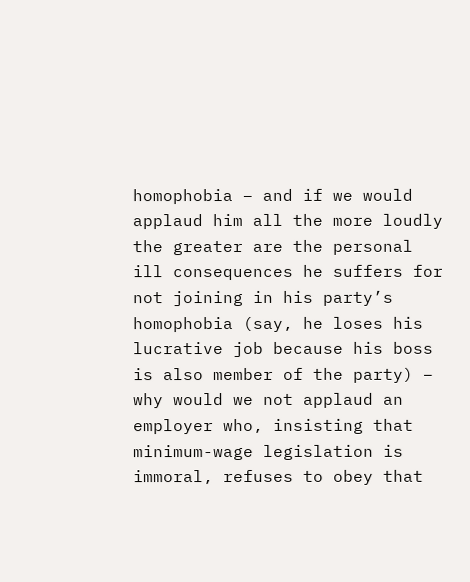homophobia – and if we would applaud him all the more loudly the greater are the personal ill consequences he suffers for not joining in his party’s homophobia (say, he loses his lucrative job because his boss is also member of the party) – why would we not applaud an employer who, insisting that minimum-wage legislation is immoral, refuses to obey that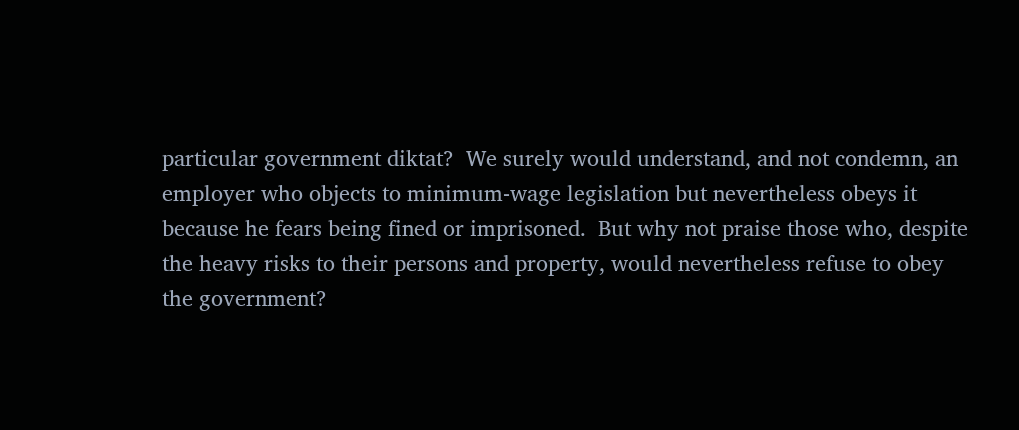particular government diktat?  We surely would understand, and not condemn, an employer who objects to minimum-wage legislation but nevertheless obeys it because he fears being fined or imprisoned.  But why not praise those who, despite the heavy risks to their persons and property, would nevertheless refuse to obey the government?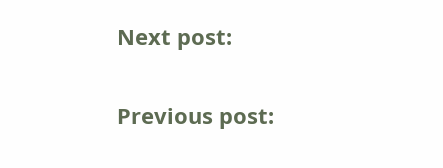Next post:

Previous post: